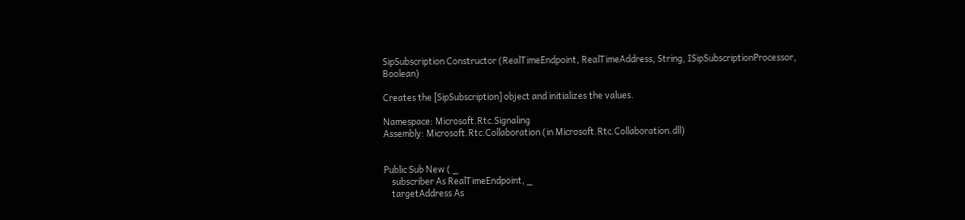SipSubscription Constructor (RealTimeEndpoint, RealTimeAddress, String, ISipSubscriptionProcessor, Boolean)

Creates the [SipSubscription] object and initializes the values.

Namespace: Microsoft.Rtc.Signaling
Assembly: Microsoft.Rtc.Collaboration (in Microsoft.Rtc.Collaboration.dll)


Public Sub New ( _
    subscriber As RealTimeEndpoint, _
    targetAddress As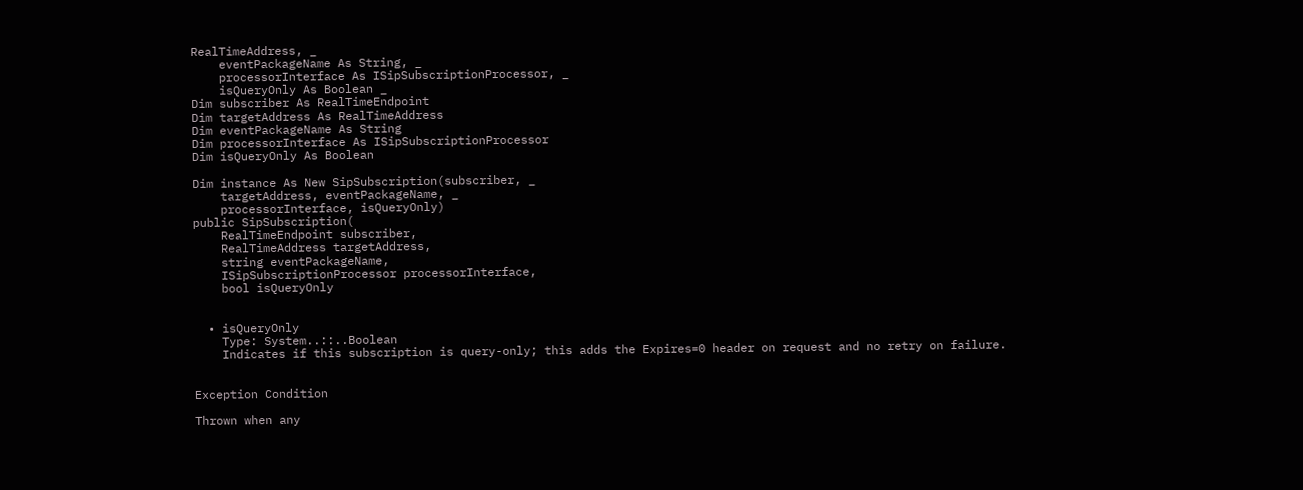RealTimeAddress, _
    eventPackageName As String, _
    processorInterface As ISipSubscriptionProcessor, _
    isQueryOnly As Boolean _
Dim subscriber As RealTimeEndpoint
Dim targetAddress As RealTimeAddress
Dim eventPackageName As String
Dim processorInterface As ISipSubscriptionProcessor
Dim isQueryOnly As Boolean

Dim instance As New SipSubscription(subscriber, _
    targetAddress, eventPackageName, _
    processorInterface, isQueryOnly)
public SipSubscription(
    RealTimeEndpoint subscriber,
    RealTimeAddress targetAddress,
    string eventPackageName,
    ISipSubscriptionProcessor processorInterface,
    bool isQueryOnly


  • isQueryOnly
    Type: System..::..Boolean
    Indicates if this subscription is query-only; this adds the Expires=0 header on request and no retry on failure.


Exception Condition

Thrown when any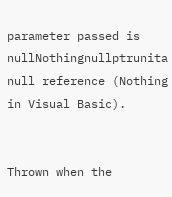parameter passed is nullNothingnullptrunita null reference (Nothing in Visual Basic).


Thrown when the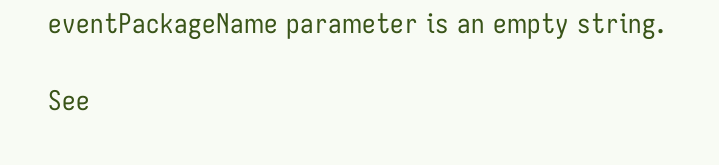eventPackageName parameter is an empty string.

See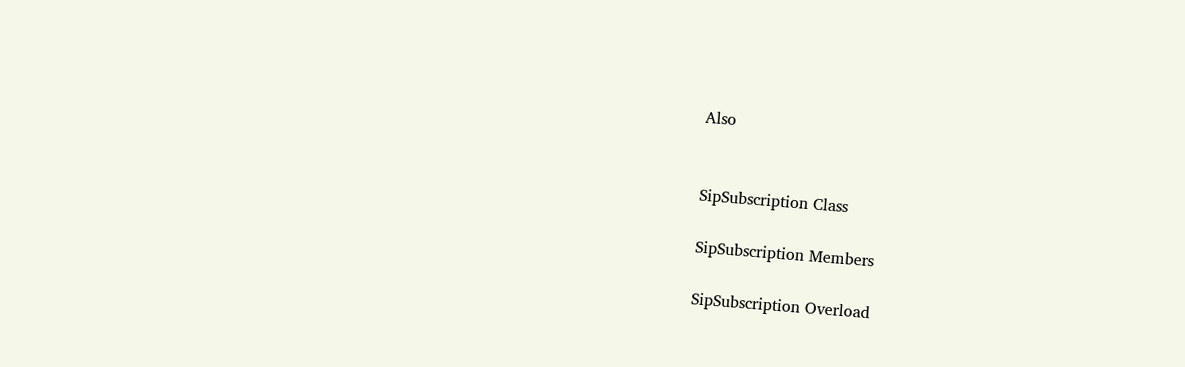Also


SipSubscription Class

SipSubscription Members

SipSubscription Overload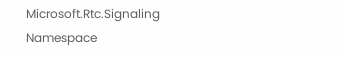Microsoft.Rtc.Signaling Namespace